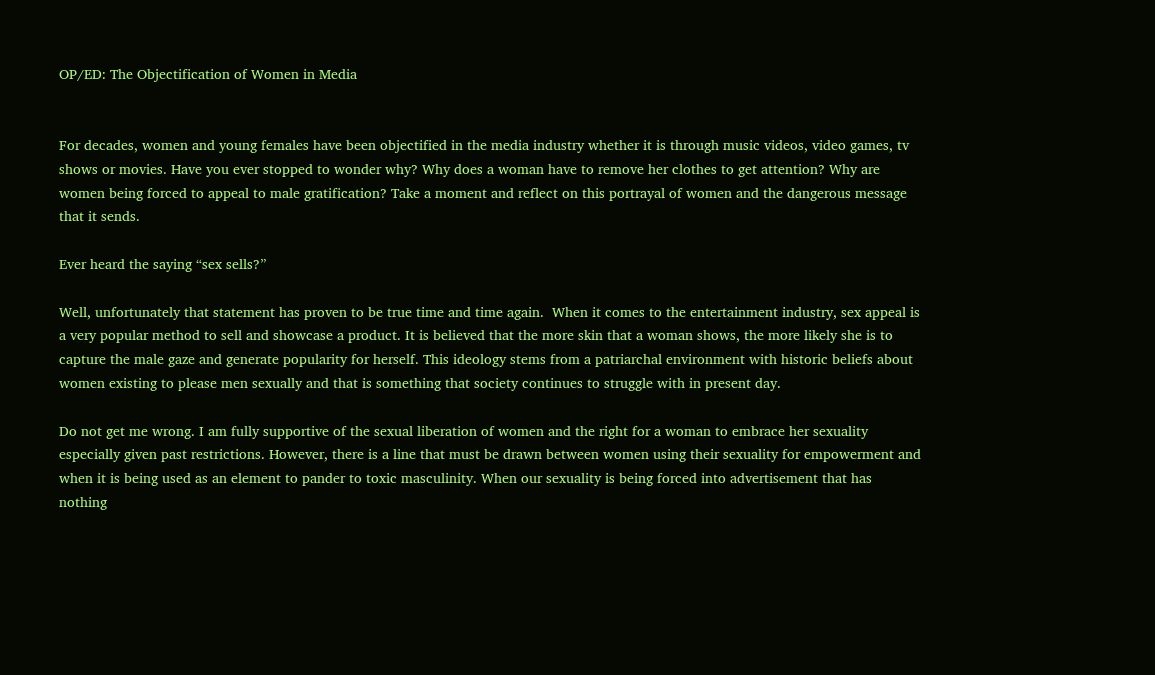OP/ED: The Objectification of Women in Media


For decades, women and young females have been objectified in the media industry whether it is through music videos, video games, tv shows or movies. Have you ever stopped to wonder why? Why does a woman have to remove her clothes to get attention? Why are women being forced to appeal to male gratification? Take a moment and reflect on this portrayal of women and the dangerous message that it sends.

Ever heard the saying “sex sells?”

Well, unfortunately that statement has proven to be true time and time again.  When it comes to the entertainment industry, sex appeal is a very popular method to sell and showcase a product. It is believed that the more skin that a woman shows, the more likely she is to capture the male gaze and generate popularity for herself. This ideology stems from a patriarchal environment with historic beliefs about women existing to please men sexually and that is something that society continues to struggle with in present day.

Do not get me wrong. I am fully supportive of the sexual liberation of women and the right for a woman to embrace her sexuality especially given past restrictions. However, there is a line that must be drawn between women using their sexuality for empowerment and when it is being used as an element to pander to toxic masculinity. When our sexuality is being forced into advertisement that has nothing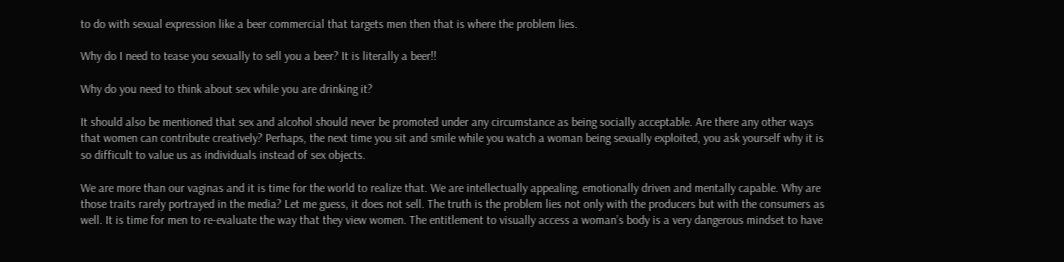to do with sexual expression like a beer commercial that targets men then that is where the problem lies.

Why do I need to tease you sexually to sell you a beer? It is literally a beer!!

Why do you need to think about sex while you are drinking it?

It should also be mentioned that sex and alcohol should never be promoted under any circumstance as being socially acceptable. Are there any other ways that women can contribute creatively? Perhaps, the next time you sit and smile while you watch a woman being sexually exploited, you ask yourself why it is so difficult to value us as individuals instead of sex objects.

We are more than our vaginas and it is time for the world to realize that. We are intellectually appealing, emotionally driven and mentally capable. Why are those traits rarely portrayed in the media? Let me guess, it does not sell. The truth is the problem lies not only with the producers but with the consumers as well. It is time for men to re-evaluate the way that they view women. The entitlement to visually access a woman’s body is a very dangerous mindset to have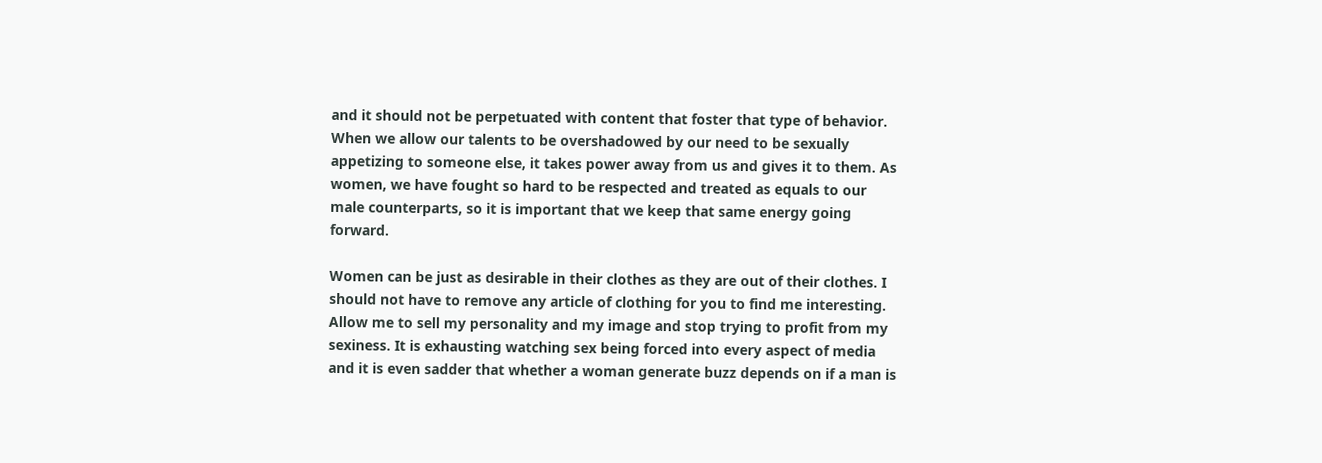and it should not be perpetuated with content that foster that type of behavior. When we allow our talents to be overshadowed by our need to be sexually appetizing to someone else, it takes power away from us and gives it to them. As women, we have fought so hard to be respected and treated as equals to our male counterparts, so it is important that we keep that same energy going forward.

Women can be just as desirable in their clothes as they are out of their clothes. I should not have to remove any article of clothing for you to find me interesting. Allow me to sell my personality and my image and stop trying to profit from my sexiness. It is exhausting watching sex being forced into every aspect of media and it is even sadder that whether a woman generate buzz depends on if a man is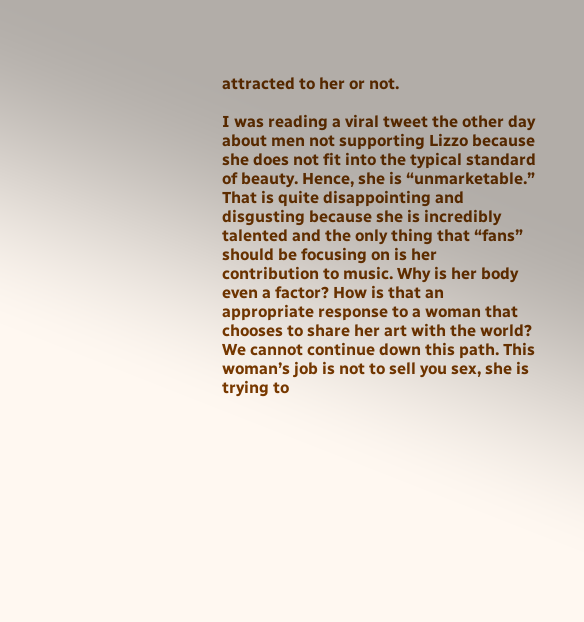attracted to her or not.

I was reading a viral tweet the other day about men not supporting Lizzo because she does not fit into the typical standard of beauty. Hence, she is “unmarketable.” That is quite disappointing and disgusting because she is incredibly talented and the only thing that “fans” should be focusing on is her contribution to music. Why is her body even a factor? How is that an appropriate response to a woman that chooses to share her art with the world? We cannot continue down this path. This woman’s job is not to sell you sex, she is trying to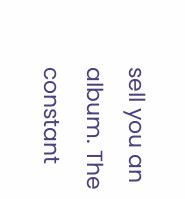sell you an album. The constant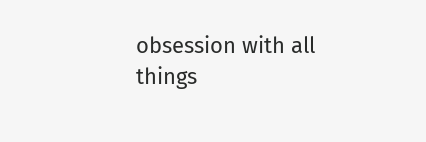obsession with all things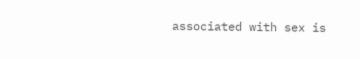associated with sex is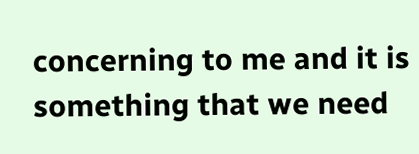concerning to me and it is something that we need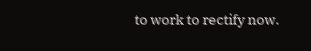to work to rectify now.